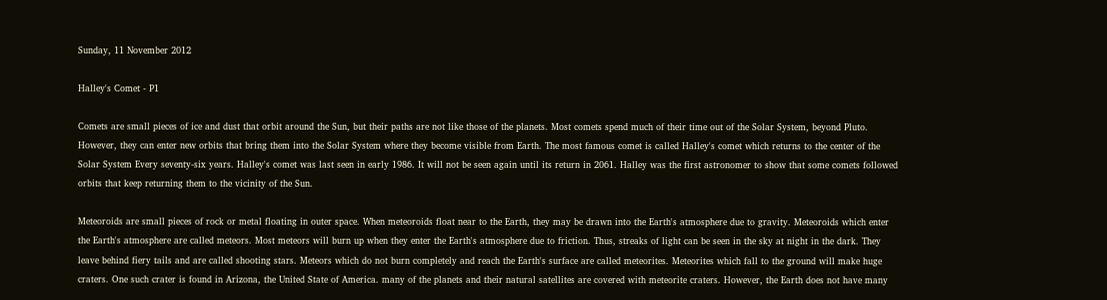Sunday, 11 November 2012

Halley's Comet - P1

Comets are small pieces of ice and dust that orbit around the Sun, but their paths are not like those of the planets. Most comets spend much of their time out of the Solar System, beyond Pluto. However, they can enter new orbits that bring them into the Solar System where they become visible from Earth. The most famous comet is called Halley's comet which returns to the center of the Solar System Every seventy-six years. Halley's comet was last seen in early 1986. It will not be seen again until its return in 2061. Halley was the first astronomer to show that some comets followed orbits that keep returning them to the vicinity of the Sun.

Meteoroids are small pieces of rock or metal floating in outer space. When meteoroids float near to the Earth, they may be drawn into the Earth's atmosphere due to gravity. Meteoroids which enter the Earth's atmosphere are called meteors. Most meteors will burn up when they enter the Earth's atmosphere due to friction. Thus, streaks of light can be seen in the sky at night in the dark. They leave behind fiery tails and are called shooting stars. Meteors which do not burn completely and reach the Earth's surface are called meteorites. Meteorites which fall to the ground will make huge craters. One such crater is found in Arizona, the United State of America. many of the planets and their natural satellites are covered with meteorite craters. However, the Earth does not have many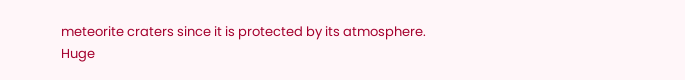meteorite craters since it is protected by its atmosphere.
Huge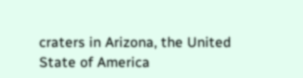craters in Arizona, the United State of America